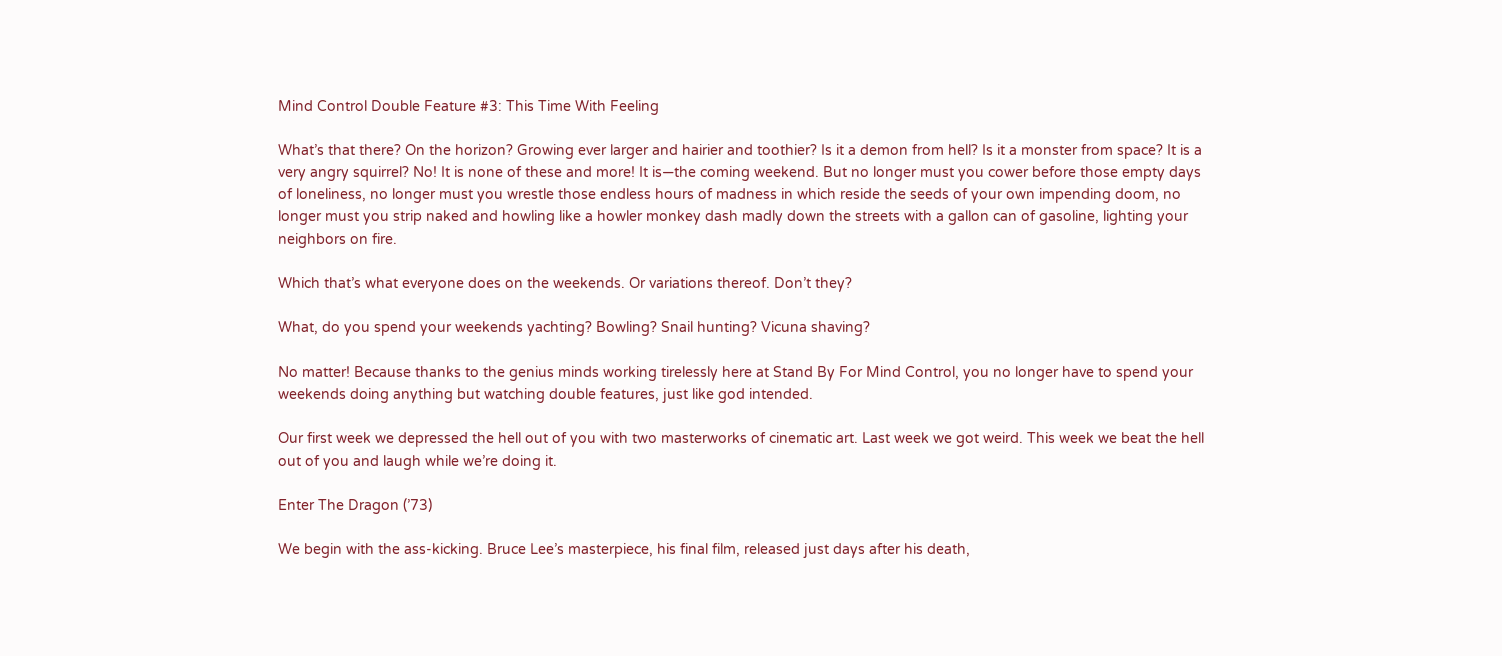Mind Control Double Feature #3: This Time With Feeling

What’s that there? On the horizon? Growing ever larger and hairier and toothier? Is it a demon from hell? Is it a monster from space? It is a very angry squirrel? No! It is none of these and more! It is—the coming weekend. But no longer must you cower before those empty days of loneliness, no longer must you wrestle those endless hours of madness in which reside the seeds of your own impending doom, no longer must you strip naked and howling like a howler monkey dash madly down the streets with a gallon can of gasoline, lighting your neighbors on fire.

Which that’s what everyone does on the weekends. Or variations thereof. Don’t they?

What, do you spend your weekends yachting? Bowling? Snail hunting? Vicuna shaving?

No matter! Because thanks to the genius minds working tirelessly here at Stand By For Mind Control, you no longer have to spend your weekends doing anything but watching double features, just like god intended.

Our first week we depressed the hell out of you with two masterworks of cinematic art. Last week we got weird. This week we beat the hell out of you and laugh while we’re doing it.

Enter The Dragon (’73)

We begin with the ass-kicking. Bruce Lee’s masterpiece, his final film, released just days after his death,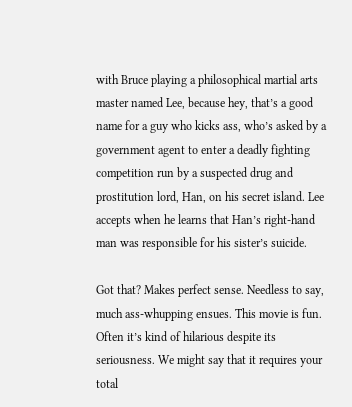with Bruce playing a philosophical martial arts master named Lee, because hey, that’s a good name for a guy who kicks ass, who’s asked by a government agent to enter a deadly fighting competition run by a suspected drug and prostitution lord, Han, on his secret island. Lee accepts when he learns that Han’s right-hand man was responsible for his sister’s suicide.

Got that? Makes perfect sense. Needless to say, much ass-whupping ensues. This movie is fun. Often it’s kind of hilarious despite its seriousness. We might say that it requires your total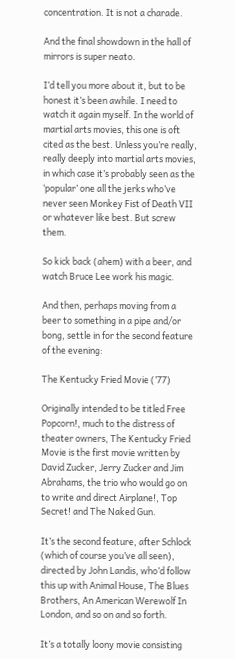concentration. It is not a charade.

And the final showdown in the hall of mirrors is super neato.

I’d tell you more about it, but to be honest it’s been awhile. I need to watch it again myself. In the world of martial arts movies, this one is oft cited as the best. Unless you’re really, really deeply into martial arts movies, in which case it’s probably seen as the ‘popular’ one all the jerks who’ve never seen Monkey Fist of Death VII or whatever like best. But screw them.

So kick back (ahem) with a beer, and watch Bruce Lee work his magic.

And then, perhaps moving from a beer to something in a pipe and/or bong, settle in for the second feature of the evening:

The Kentucky Fried Movie (’77)

Originally intended to be titled Free Popcorn!, much to the distress of theater owners, The Kentucky Fried Movie is the first movie written by David Zucker, Jerry Zucker and Jim Abrahams, the trio who would go on to write and direct Airplane!, Top Secret! and The Naked Gun.

It’s the second feature, after Schlock (which of course you’ve all seen), directed by John Landis, who’d follow this up with Animal House, The Blues Brothers, An American Werewolf In London, and so on and so forth.

It’s a totally loony movie consisting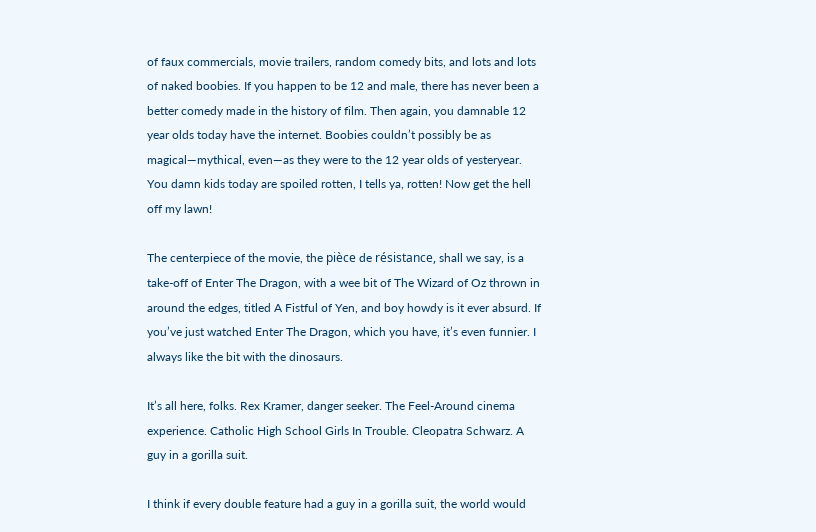of faux commercials, movie trailers, random comedy bits, and lots and lots of naked boobies. If you happen to be 12 and male, there has never been a better comedy made in the history of film. Then again, you damnable 12 year olds today have the internet. Boobies couldn’t possibly be as magical—mythical, even—as they were to the 12 year olds of yesteryear. You damn kids today are spoiled rotten, I tells ya, rotten! Now get the hell off my lawn!

The centerpiece of the movie, the pièce de résistance, shall we say, is a take-off of Enter The Dragon, with a wee bit of The Wizard of Oz thrown in around the edges, titled A Fistful of Yen, and boy howdy is it ever absurd. If you’ve just watched Enter The Dragon, which you have, it’s even funnier. I always like the bit with the dinosaurs.

It’s all here, folks. Rex Kramer, danger seeker. The Feel-Around cinema experience. Catholic High School Girls In Trouble. Cleopatra Schwarz. A guy in a gorilla suit.

I think if every double feature had a guy in a gorilla suit, the world would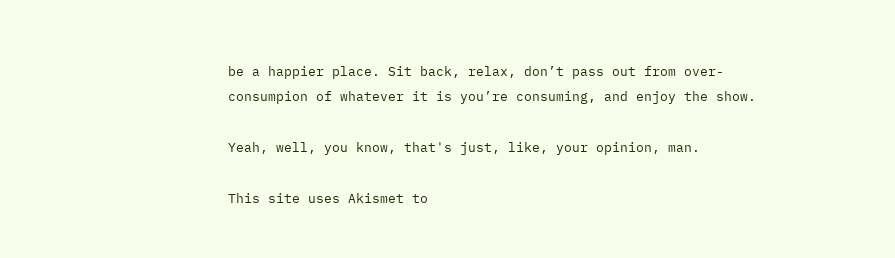be a happier place. Sit back, relax, don’t pass out from over-consumpion of whatever it is you’re consuming, and enjoy the show.

Yeah, well, you know, that's just, like, your opinion, man.

This site uses Akismet to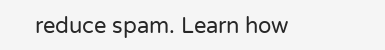reduce spam. Learn how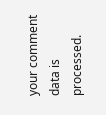your comment data is processed.